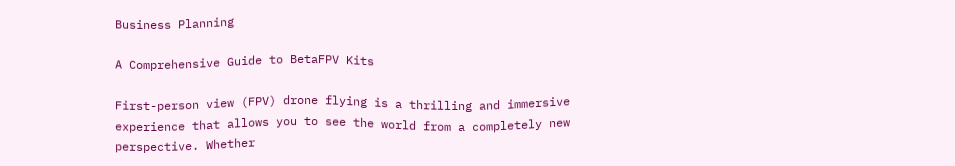Business Planning

A Comprehensive Guide to BetaFPV Kits

First-person view (FPV) drone flying is a thrilling and immersive experience that allows you to see the world from a completely new perspective. Whether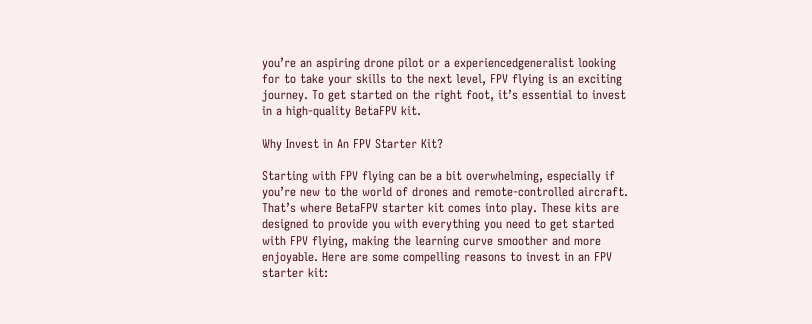you’re an aspiring drone pilot or a experiencedgeneralist looking for to take your skills to the next level, FPV flying is an exciting journey. To get started on the right foot, it’s essential to invest in a high-quality BetaFPV kit.

Why Invest in An FPV Starter Kit?

Starting with FPV flying can be a bit overwhelming, especially if you’re new to the world of drones and remote-controlled aircraft. That’s where BetaFPV starter kit comes into play. These kits are designed to provide you with everything you need to get started with FPV flying, making the learning curve smoother and more enjoyable. Here are some compelling reasons to invest in an FPV starter kit: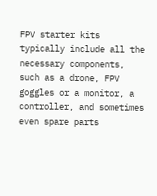FPV starter kits typically include all the necessary components, such as a drone, FPV goggles or a monitor, a controller, and sometimes even spare parts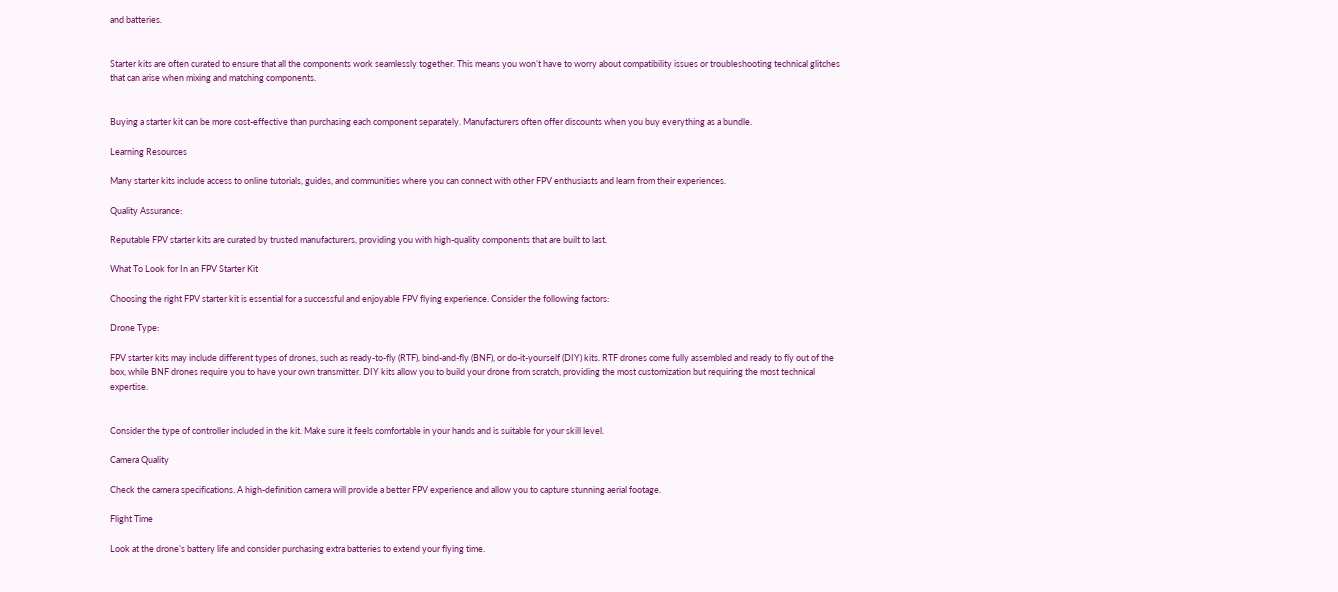and batteries.


Starter kits are often curated to ensure that all the components work seamlessly together. This means you won’t have to worry about compatibility issues or troubleshooting technical glitches that can arise when mixing and matching components.


Buying a starter kit can be more cost-effective than purchasing each component separately. Manufacturers often offer discounts when you buy everything as a bundle.

Learning Resources

Many starter kits include access to online tutorials, guides, and communities where you can connect with other FPV enthusiasts and learn from their experiences.

Quality Assurance:

Reputable FPV starter kits are curated by trusted manufacturers, providing you with high-quality components that are built to last.

What To Look for In an FPV Starter Kit

Choosing the right FPV starter kit is essential for a successful and enjoyable FPV flying experience. Consider the following factors:

Drone Type:

FPV starter kits may include different types of drones, such as ready-to-fly (RTF), bind-and-fly (BNF), or do-it-yourself (DIY) kits. RTF drones come fully assembled and ready to fly out of the box, while BNF drones require you to have your own transmitter. DIY kits allow you to build your drone from scratch, providing the most customization but requiring the most technical expertise.


Consider the type of controller included in the kit. Make sure it feels comfortable in your hands and is suitable for your skill level.

Camera Quality

Check the camera specifications. A high-definition camera will provide a better FPV experience and allow you to capture stunning aerial footage.

Flight Time

Look at the drone’s battery life and consider purchasing extra batteries to extend your flying time.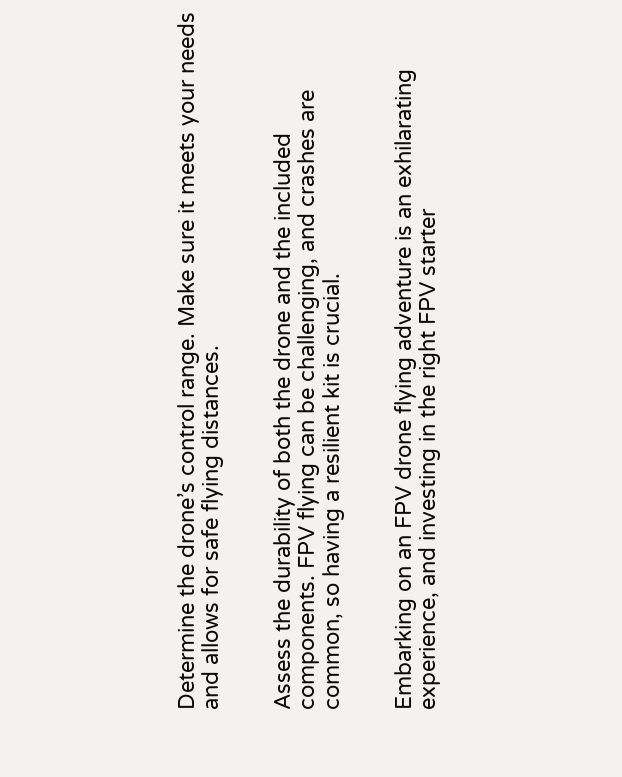Determine the drone’s control range. Make sure it meets your needs and allows for safe flying distances.


Assess the durability of both the drone and the included components. FPV flying can be challenging, and crashes are common, so having a resilient kit is crucial.


Embarking on an FPV drone flying adventure is an exhilarating experience, and investing in the right FPV starter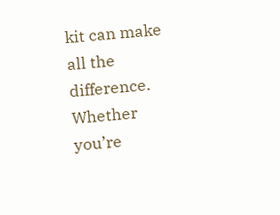kit can make all the difference. Whether you’re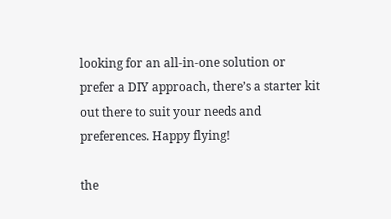looking for an all-in-one solution or prefer a DIY approach, there’s a starter kit out there to suit your needs and preferences. Happy flying!

the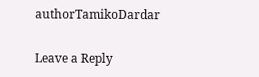authorTamikoDardar

Leave a Reply